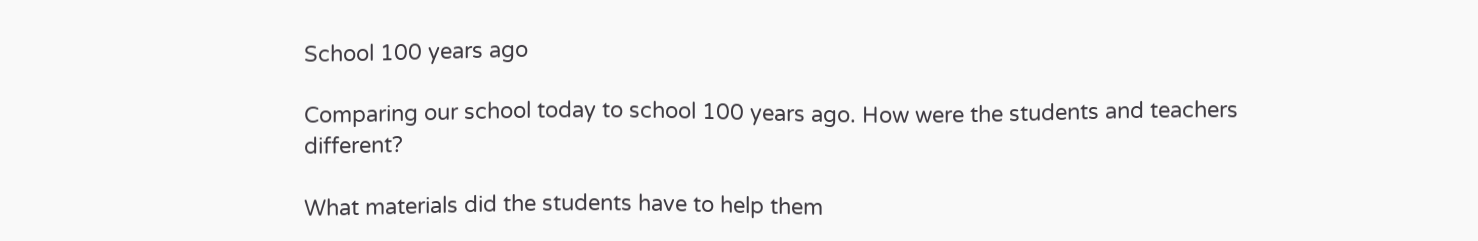School 100 years ago

Comparing our school today to school 100 years ago. How were the students and teachers different?

What materials did the students have to help them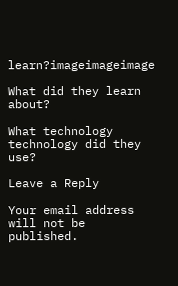learn?imageimageimage

What did they learn about?

What technology technology did they use?

Leave a Reply

Your email address will not be published.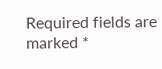Required fields are marked *